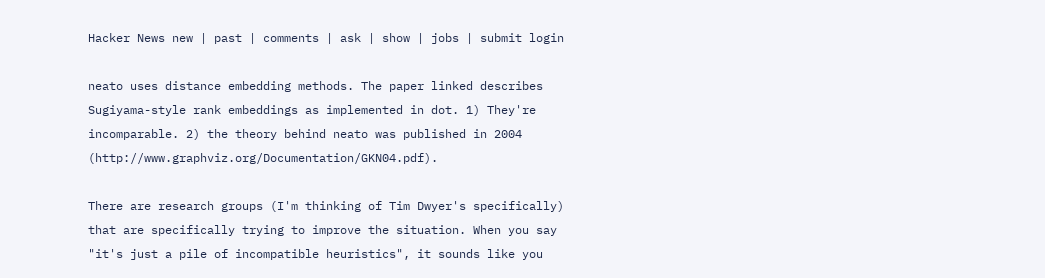Hacker News new | past | comments | ask | show | jobs | submit login

neato uses distance embedding methods. The paper linked describes Sugiyama-style rank embeddings as implemented in dot. 1) They're incomparable. 2) the theory behind neato was published in 2004 (http://www.graphviz.org/Documentation/GKN04.pdf).

There are research groups (I'm thinking of Tim Dwyer's specifically) that are specifically trying to improve the situation. When you say "it's just a pile of incompatible heuristics", it sounds like you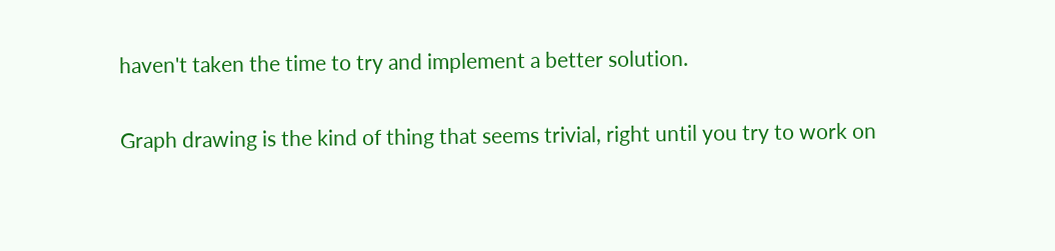haven't taken the time to try and implement a better solution.

Graph drawing is the kind of thing that seems trivial, right until you try to work on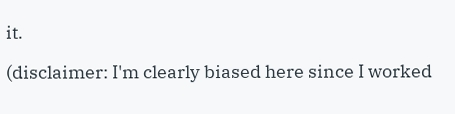it.

(disclaimer: I'm clearly biased here since I worked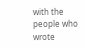with the people who wrote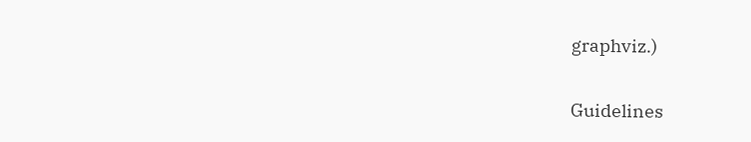graphviz.)

Guidelines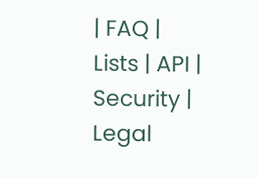| FAQ | Lists | API | Security | Legal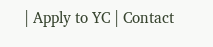| Apply to YC | Contact